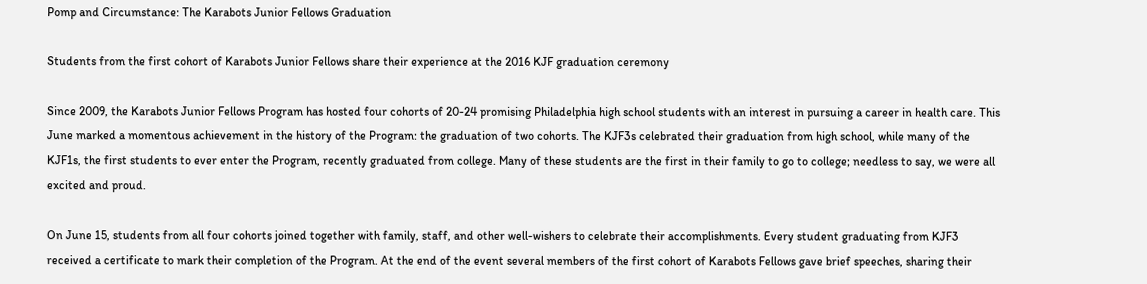Pomp and Circumstance: The Karabots Junior Fellows Graduation

Students from the first cohort of Karabots Junior Fellows share their experience at the 2016 KJF graduation ceremony

Since 2009, the Karabots Junior Fellows Program has hosted four cohorts of 20-24 promising Philadelphia high school students with an interest in pursuing a career in health care. This June marked a momentous achievement in the history of the Program: the graduation of two cohorts. The KJF3s celebrated their graduation from high school, while many of the KJF1s, the first students to ever enter the Program, recently graduated from college. Many of these students are the first in their family to go to college; needless to say, we were all excited and proud.

On June 15, students from all four cohorts joined together with family, staff, and other well-wishers to celebrate their accomplishments. Every student graduating from KJF3 received a certificate to mark their completion of the Program. At the end of the event several members of the first cohort of Karabots Fellows gave brief speeches, sharing their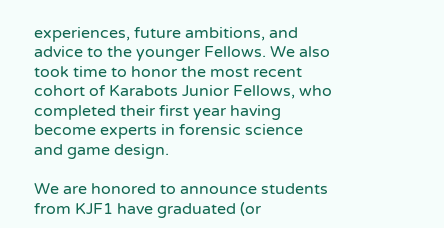experiences, future ambitions, and advice to the younger Fellows. We also took time to honor the most recent cohort of Karabots Junior Fellows, who completed their first year having become experts in forensic science and game design.

We are honored to announce students from KJF1 have graduated (or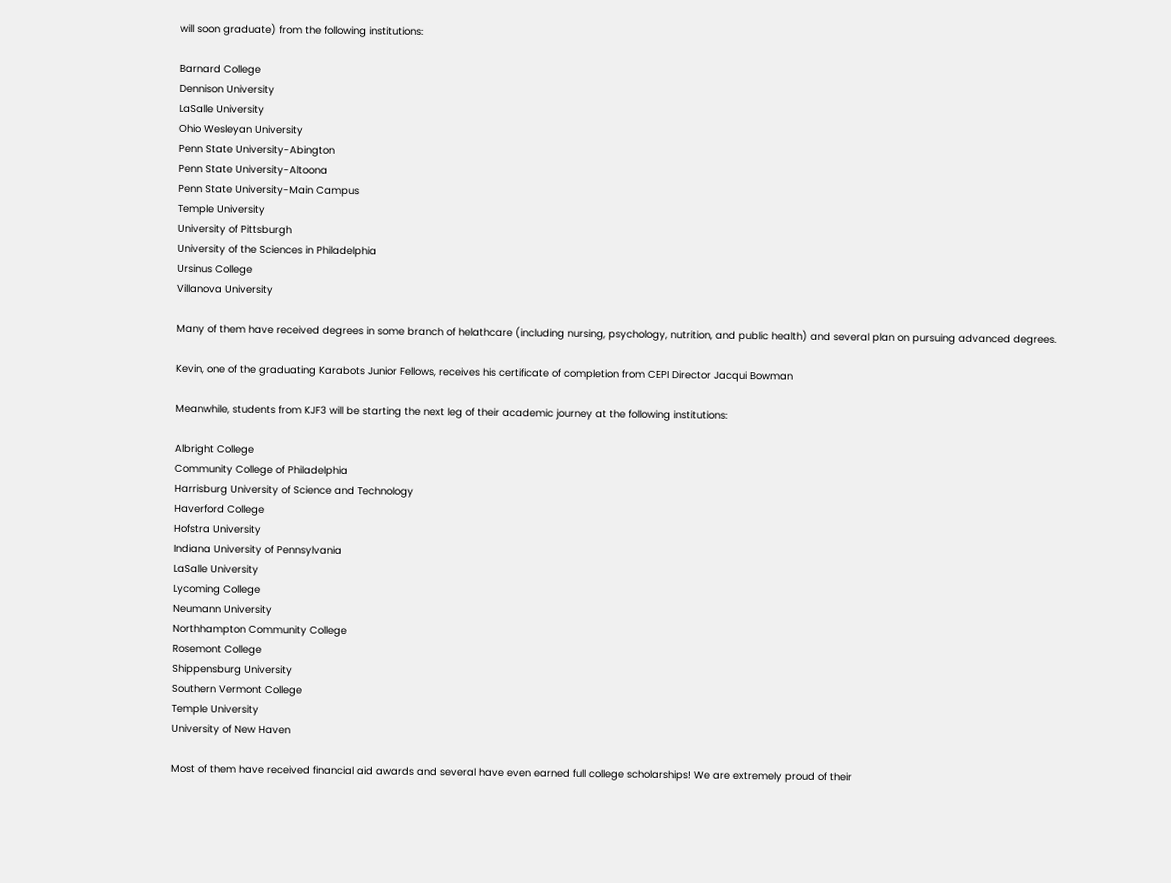will soon graduate) from the following institutions:

Barnard College
Dennison University
LaSalle University
Ohio Wesleyan University
Penn State University-Abington
Penn State University-Altoona
Penn State University-Main Campus
Temple University
University of Pittsburgh
University of the Sciences in Philadelphia
Ursinus College
Villanova University

Many of them have received degrees in some branch of helathcare (including nursing, psychology, nutrition, and public health) and several plan on pursuing advanced degrees.

Kevin, one of the graduating Karabots Junior Fellows, receives his certificate of completion from CEPI Director Jacqui Bowman

Meanwhile, students from KJF3 will be starting the next leg of their academic journey at the following institutions:

Albright College
Community College of Philadelphia
Harrisburg University of Science and Technology
Haverford College
Hofstra University
Indiana University of Pennsylvania
LaSalle University
Lycoming College
Neumann University
Northhampton Community College
Rosemont College
Shippensburg University
Southern Vermont College
Temple University
University of New Haven

Most of them have received financial aid awards and several have even earned full college scholarships! We are extremely proud of their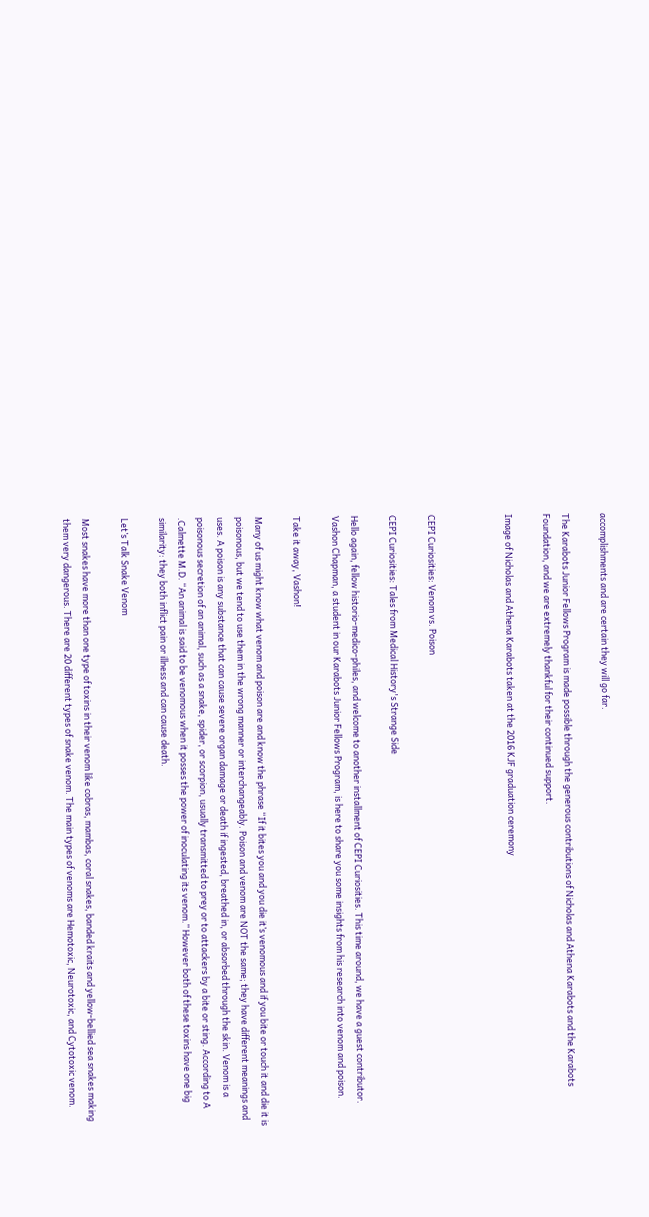accomplishments and are certain they will go far.

The Karabots Junior Fellows Program is made possible through the generous contributions of Nicholas and Athena Karabots and the Karabots Foundation, and we are extremely thankful for their continued support.

Image of Nicholas and Athena Karabots taken at the 2016 KJF graduation ceremony



CEPI Curiosities: Venom vs. Poison

CEPI Curiosities: Tales from Medical History's Strange Side

Hello again, fellow historio-medico-philes, and welcome to another installment of CEPI Curiosities. This time around, we have a guest contributor. Vashon Chapman, a student in our Karabots Junior Fellows Program, is here to share you some insights from his research into venom and poison.

Take it away, Vashon!

Many of us might know what venom and poison are and know the phrase “If it bites you and you die it’s venomous and if you bite or touch it and die it is poisonous, but we tend to use them in the wrong manner or interchangeably. Poison and venom are NOT the same; they have different meanings and uses. A poison is any substance that can cause severe organ damage or death if ingested, breathed in, or absorbed through the skin. Venom is a poisonous secretion of an animal, such as a snake, spider, or scorpion, usually transmitted to prey or to attackers by a bite or sting. According to A .Calmette M.D. “An animal is said to be venomous when it posses the power of inoculating its venom.” However both of these toxins have one big similarity: they both inflict pain or illness and can cause death.

Let’s Talk Snake Venom

Most snakes have more than one type of toxins in their venom like cobras, mambas, coral snakes, banded kraits and yellow-bellied sea snakes making them very dangerous. There are 20 different types of snake venom. The main types of venoms are Hemotoxic, Neurotoxic, and Cytotoxic venom.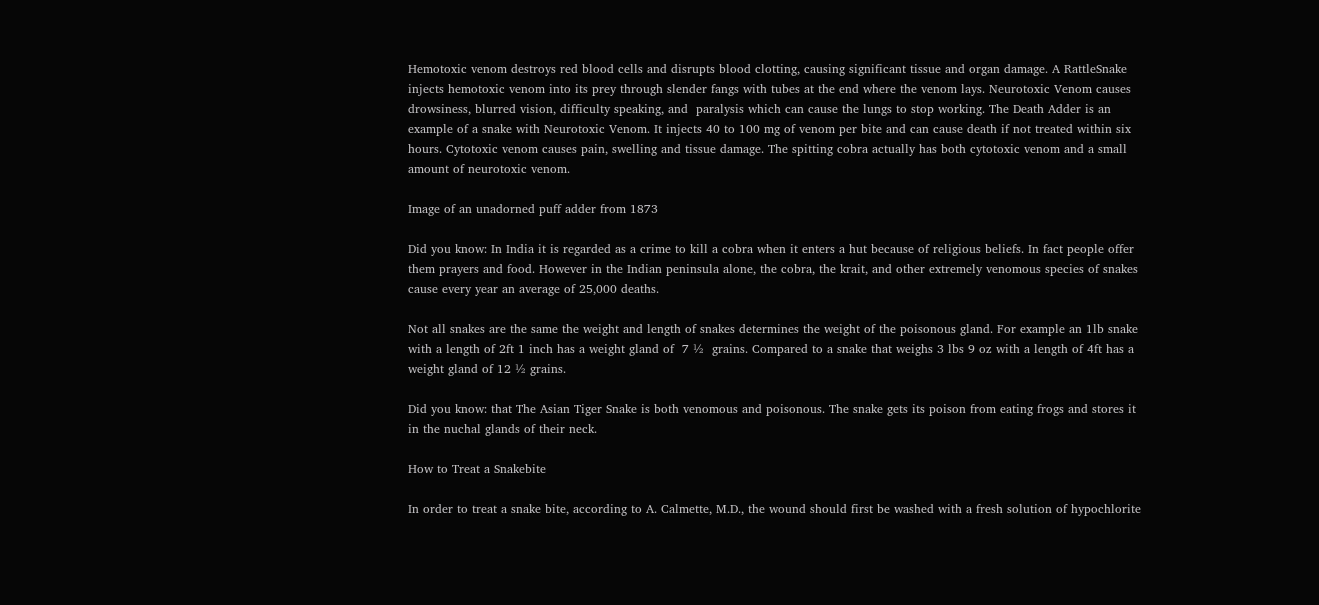Hemotoxic venom destroys red blood cells and disrupts blood clotting, causing significant tissue and organ damage. A RattleSnake injects hemotoxic venom into its prey through slender fangs with tubes at the end where the venom lays. Neurotoxic Venom causes drowsiness, blurred vision, difficulty speaking, and  paralysis which can cause the lungs to stop working. The Death Adder is an example of a snake with Neurotoxic Venom. It injects 40 to 100 mg of venom per bite and can cause death if not treated within six hours. Cytotoxic venom causes pain, swelling and tissue damage. The spitting cobra actually has both cytotoxic venom and a small amount of neurotoxic venom.

Image of an unadorned puff adder from 1873

Did you know: In India it is regarded as a crime to kill a cobra when it enters a hut because of religious beliefs. In fact people offer them prayers and food. However in the Indian peninsula alone, the cobra, the krait, and other extremely venomous species of snakes cause every year an average of 25,000 deaths.

Not all snakes are the same the weight and length of snakes determines the weight of the poisonous gland. For example an 1lb snake with a length of 2ft 1 inch has a weight gland of  7 ½  grains. Compared to a snake that weighs 3 lbs 9 oz with a length of 4ft has a weight gland of 12 ½ grains.

Did you know: that The Asian Tiger Snake is both venomous and poisonous. The snake gets its poison from eating frogs and stores it in the nuchal glands of their neck.

How to Treat a Snakebite

In order to treat a snake bite, according to A. Calmette, M.D., the wound should first be washed with a fresh solution of hypochlorite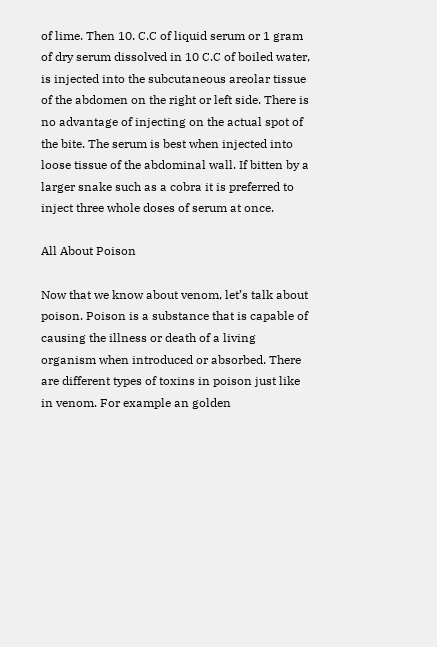of lime. Then 10. C.C of liquid serum or 1 gram of dry serum dissolved in 10 C.C of boiled water, is injected into the subcutaneous areolar tissue of the abdomen on the right or left side. There is no advantage of injecting on the actual spot of the bite. The serum is best when injected into loose tissue of the abdominal wall. If bitten by a larger snake such as a cobra it is preferred to inject three whole doses of serum at once.

All About Poison

Now that we know about venom, let’s talk about poison. Poison is a substance that is capable of causing the illness or death of a living organism when introduced or absorbed. There are different types of toxins in poison just like in venom. For example an golden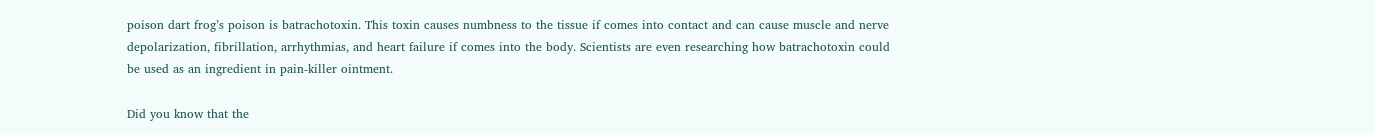poison dart frog’s poison is batrachotoxin. This toxin causes numbness to the tissue if comes into contact and can cause muscle and nerve depolarization, fibrillation, arrhythmias, and heart failure if comes into the body. Scientists are even researching how batrachotoxin could be used as an ingredient in pain-killer ointment.

Did you know that the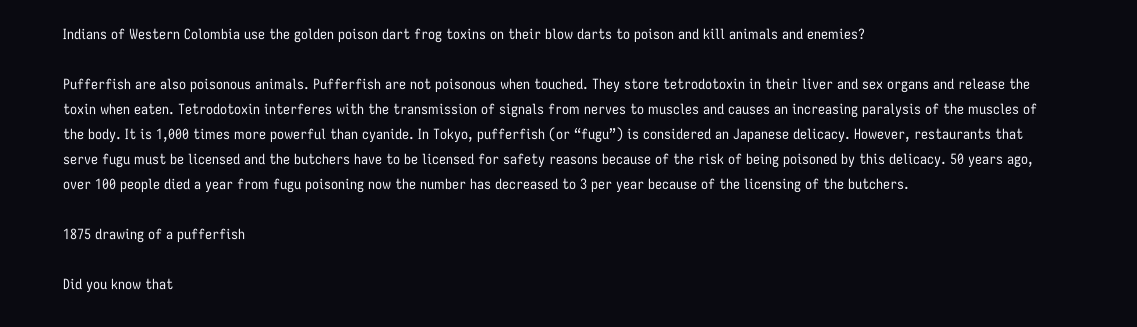Indians of Western Colombia use the golden poison dart frog toxins on their blow darts to poison and kill animals and enemies?

Pufferfish are also poisonous animals. Pufferfish are not poisonous when touched. They store tetrodotoxin in their liver and sex organs and release the toxin when eaten. Tetrodotoxin interferes with the transmission of signals from nerves to muscles and causes an increasing paralysis of the muscles of the body. It is 1,000 times more powerful than cyanide. In Tokyo, pufferfish (or “fugu”) is considered an Japanese delicacy. However, restaurants that serve fugu must be licensed and the butchers have to be licensed for safety reasons because of the risk of being poisoned by this delicacy. 50 years ago, over 100 people died a year from fugu poisoning now the number has decreased to 3 per year because of the licensing of the butchers.

1875 drawing of a pufferfish

Did you know that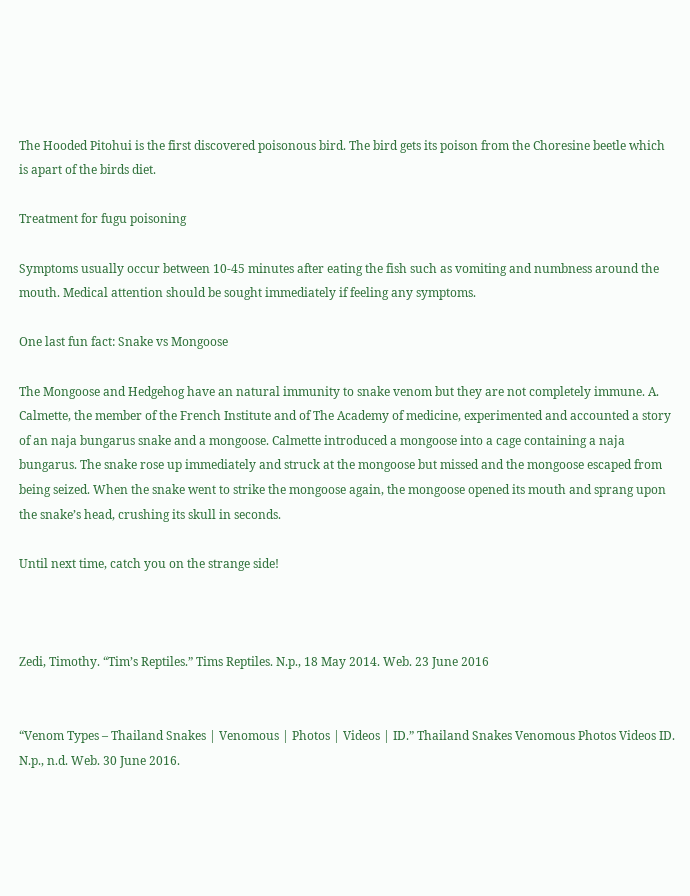The Hooded Pitohui is the first discovered poisonous bird. The bird gets its poison from the Choresine beetle which is apart of the birds diet.

Treatment for fugu poisoning

Symptoms usually occur between 10-45 minutes after eating the fish such as vomiting and numbness around the mouth. Medical attention should be sought immediately if feeling any symptoms.

One last fun fact: Snake vs Mongoose

The Mongoose and Hedgehog have an natural immunity to snake venom but they are not completely immune. A. Calmette, the member of the French Institute and of The Academy of medicine, experimented and accounted a story of an naja bungarus snake and a mongoose. Calmette introduced a mongoose into a cage containing a naja bungarus. The snake rose up immediately and struck at the mongoose but missed and the mongoose escaped from being seized. When the snake went to strike the mongoose again, the mongoose opened its mouth and sprang upon the snake’s head, crushing its skull in seconds.

Until next time, catch you on the strange side!



Zedi, Timothy. “Tim’s Reptiles.” Tims Reptiles. N.p., 18 May 2014. Web. 23 June 2016


“Venom Types – Thailand Snakes | Venomous | Photos | Videos | ID.” Thailand Snakes Venomous Photos Videos ID. N.p., n.d. Web. 30 June 2016.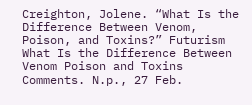Creighton, Jolene. “What Is the Difference Between Venom, Poison, and Toxins?” Futurism What Is the Difference Between Venom Poison and Toxins Comments. N.p., 27 Feb.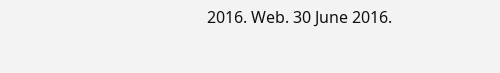2016. Web. 30 June 2016.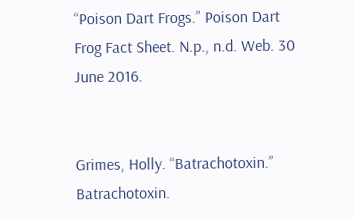“Poison Dart Frogs.” Poison Dart Frog Fact Sheet. N.p., n.d. Web. 30 June 2016.


Grimes, Holly. “Batrachotoxin.” Batrachotoxin.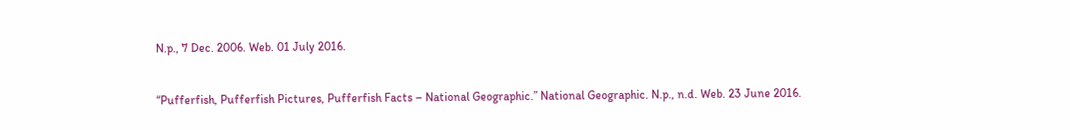N.p., 7 Dec. 2006. Web. 01 July 2016.


“Pufferfish, Pufferfish Pictures, Pufferfish Facts – National Geographic.” National Geographic. N.p., n.d. Web. 23 June 2016.